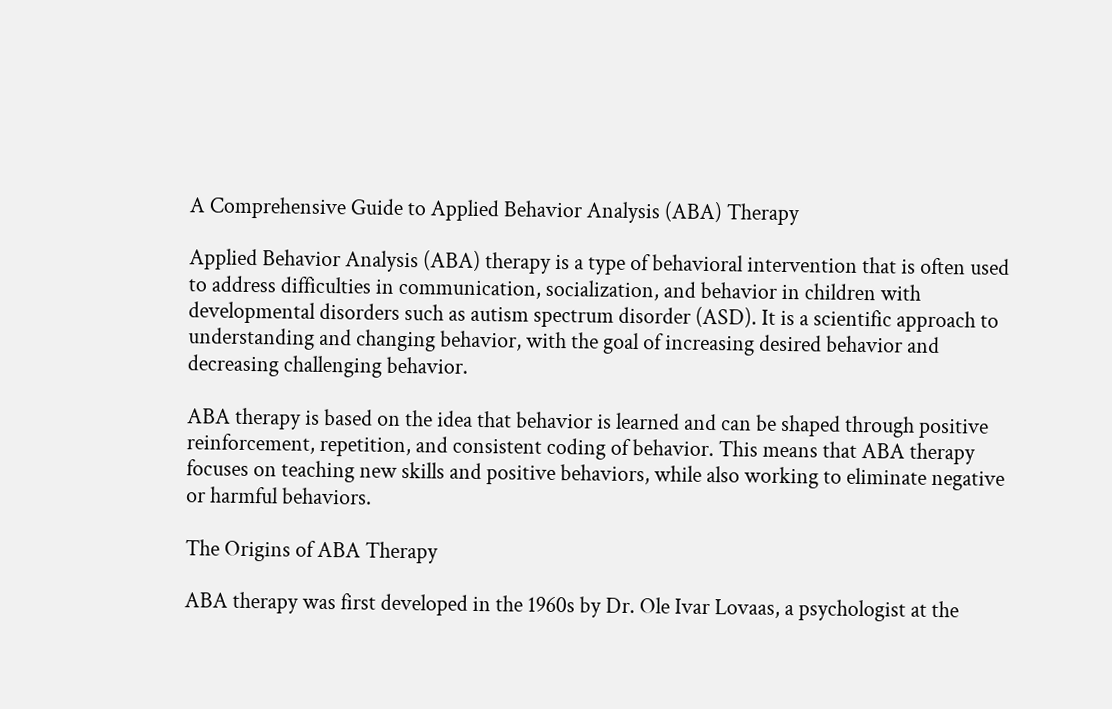A Comprehensive Guide to Applied Behavior Analysis (ABA) Therapy

Applied Behavior Analysis (ABA) therapy is a type of behavioral intervention that is often used to address difficulties in communication, socialization, and behavior in children with developmental disorders such as autism spectrum disorder (ASD). It is a scientific approach to understanding and changing behavior, with the goal of increasing desired behavior and decreasing challenging behavior.

ABA therapy is based on the idea that behavior is learned and can be shaped through positive reinforcement, repetition, and consistent coding of behavior. This means that ABA therapy focuses on teaching new skills and positive behaviors, while also working to eliminate negative or harmful behaviors.

The Origins of ABA Therapy

ABA therapy was first developed in the 1960s by Dr. Ole Ivar Lovaas, a psychologist at the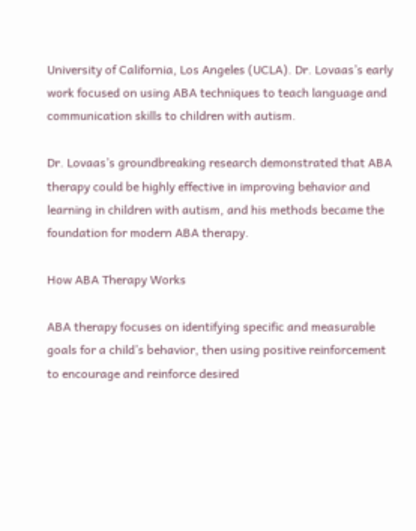University of California, Los Angeles (UCLA). Dr. Lovaas’s early work focused on using ABA techniques to teach language and communication skills to children with autism.

Dr. Lovaas’s groundbreaking research demonstrated that ABA therapy could be highly effective in improving behavior and learning in children with autism, and his methods became the foundation for modern ABA therapy.

How ABA Therapy Works

ABA therapy focuses on identifying specific and measurable goals for a child’s behavior, then using positive reinforcement to encourage and reinforce desired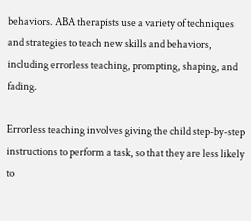behaviors. ABA therapists use a variety of techniques and strategies to teach new skills and behaviors, including errorless teaching, prompting, shaping, and fading.

Errorless teaching involves giving the child step-by-step instructions to perform a task, so that they are less likely to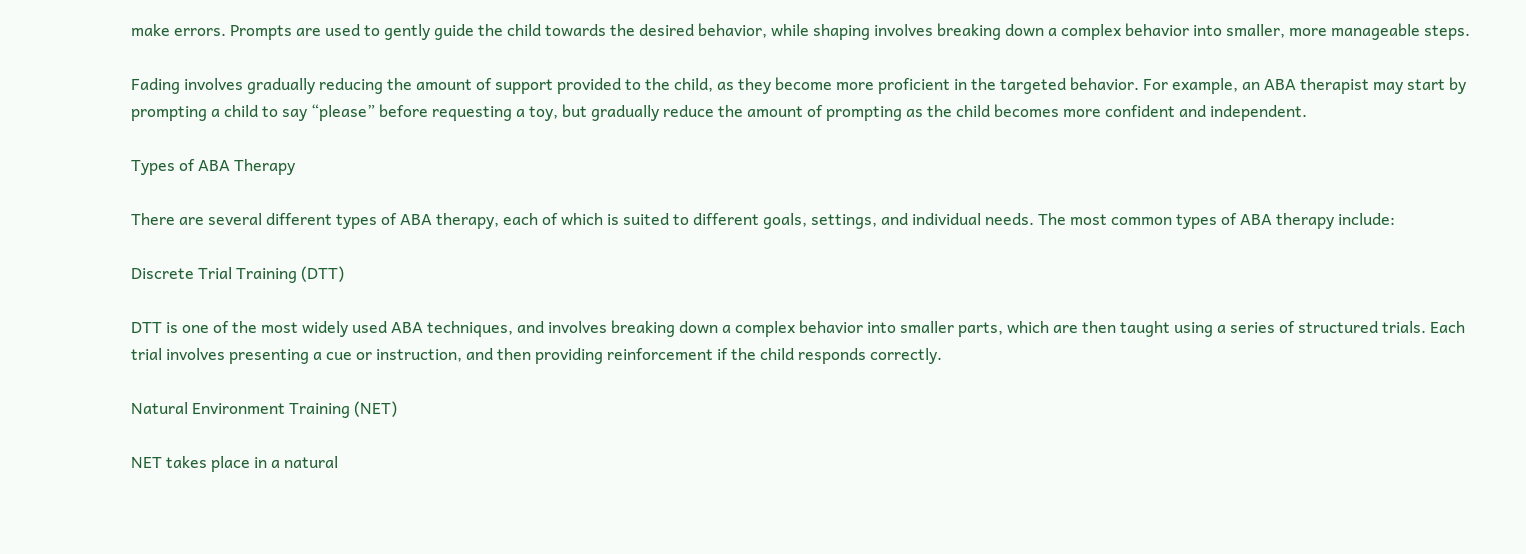make errors. Prompts are used to gently guide the child towards the desired behavior, while shaping involves breaking down a complex behavior into smaller, more manageable steps.

Fading involves gradually reducing the amount of support provided to the child, as they become more proficient in the targeted behavior. For example, an ABA therapist may start by prompting a child to say “please” before requesting a toy, but gradually reduce the amount of prompting as the child becomes more confident and independent.

Types of ABA Therapy

There are several different types of ABA therapy, each of which is suited to different goals, settings, and individual needs. The most common types of ABA therapy include:

Discrete Trial Training (DTT)

DTT is one of the most widely used ABA techniques, and involves breaking down a complex behavior into smaller parts, which are then taught using a series of structured trials. Each trial involves presenting a cue or instruction, and then providing reinforcement if the child responds correctly.

Natural Environment Training (NET)

NET takes place in a natural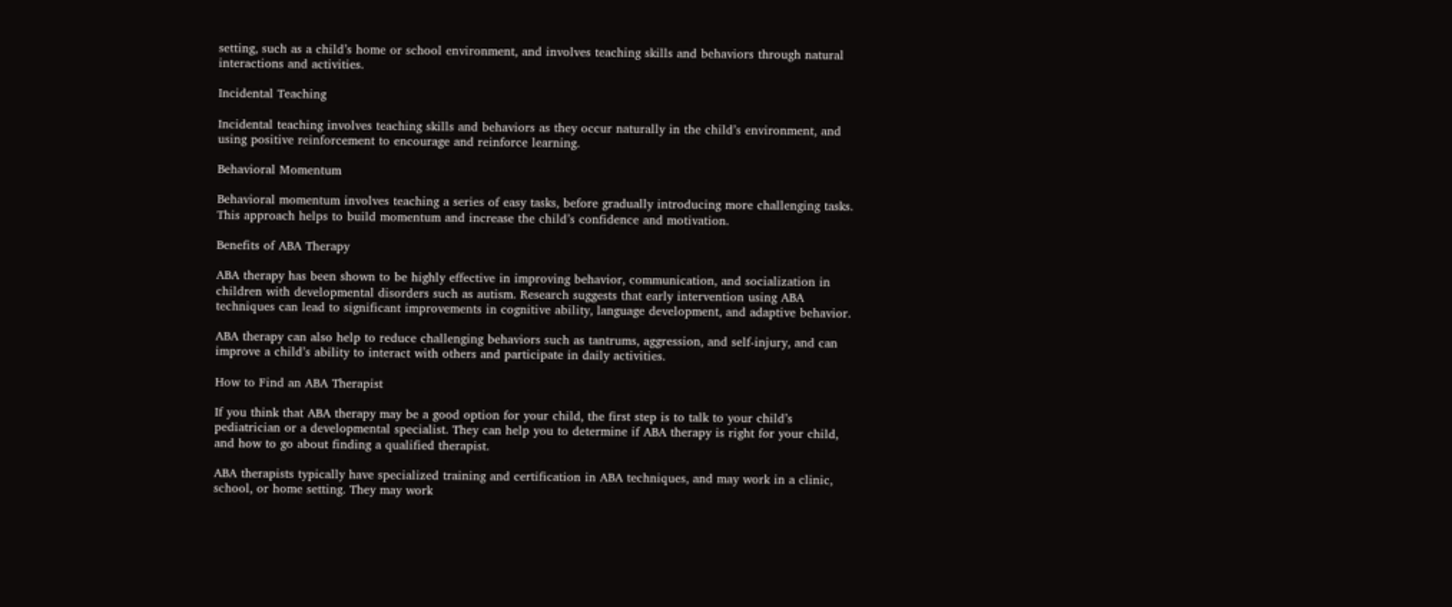setting, such as a child’s home or school environment, and involves teaching skills and behaviors through natural interactions and activities.

Incidental Teaching

Incidental teaching involves teaching skills and behaviors as they occur naturally in the child’s environment, and using positive reinforcement to encourage and reinforce learning.

Behavioral Momentum

Behavioral momentum involves teaching a series of easy tasks, before gradually introducing more challenging tasks. This approach helps to build momentum and increase the child’s confidence and motivation.

Benefits of ABA Therapy

ABA therapy has been shown to be highly effective in improving behavior, communication, and socialization in children with developmental disorders such as autism. Research suggests that early intervention using ABA techniques can lead to significant improvements in cognitive ability, language development, and adaptive behavior.

ABA therapy can also help to reduce challenging behaviors such as tantrums, aggression, and self-injury, and can improve a child’s ability to interact with others and participate in daily activities.

How to Find an ABA Therapist

If you think that ABA therapy may be a good option for your child, the first step is to talk to your child’s pediatrician or a developmental specialist. They can help you to determine if ABA therapy is right for your child, and how to go about finding a qualified therapist.

ABA therapists typically have specialized training and certification in ABA techniques, and may work in a clinic, school, or home setting. They may work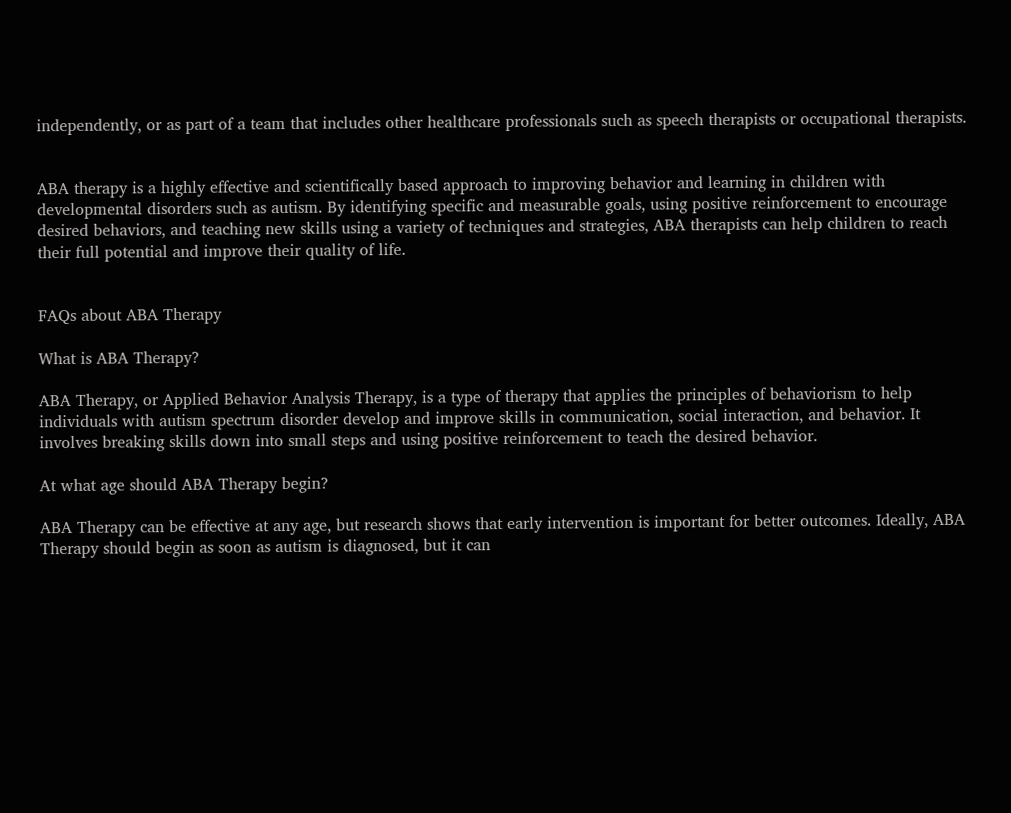independently, or as part of a team that includes other healthcare professionals such as speech therapists or occupational therapists.


ABA therapy is a highly effective and scientifically based approach to improving behavior and learning in children with developmental disorders such as autism. By identifying specific and measurable goals, using positive reinforcement to encourage desired behaviors, and teaching new skills using a variety of techniques and strategies, ABA therapists can help children to reach their full potential and improve their quality of life.


FAQs about ABA Therapy

What is ABA Therapy?

ABA Therapy, or Applied Behavior Analysis Therapy, is a type of therapy that applies the principles of behaviorism to help individuals with autism spectrum disorder develop and improve skills in communication, social interaction, and behavior. It involves breaking skills down into small steps and using positive reinforcement to teach the desired behavior.

At what age should ABA Therapy begin?

ABA Therapy can be effective at any age, but research shows that early intervention is important for better outcomes. Ideally, ABA Therapy should begin as soon as autism is diagnosed, but it can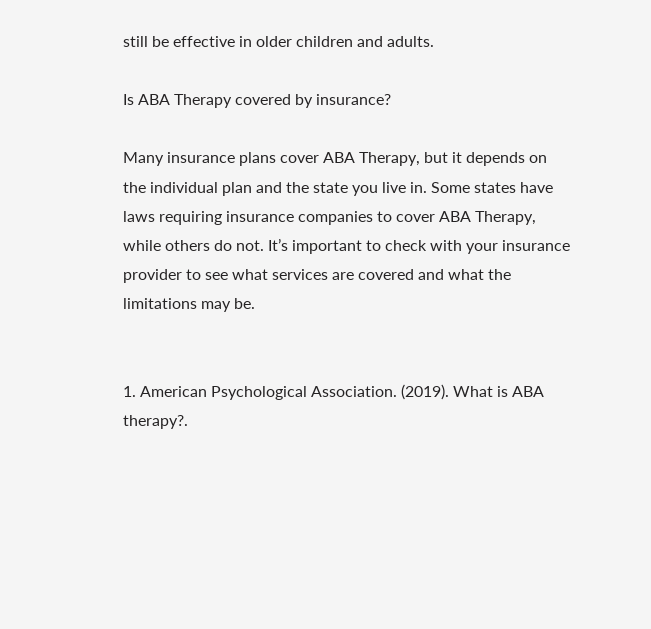still be effective in older children and adults.

Is ABA Therapy covered by insurance?

Many insurance plans cover ABA Therapy, but it depends on the individual plan and the state you live in. Some states have laws requiring insurance companies to cover ABA Therapy, while others do not. It’s important to check with your insurance provider to see what services are covered and what the limitations may be.


1. American Psychological Association. (2019). What is ABA therapy?.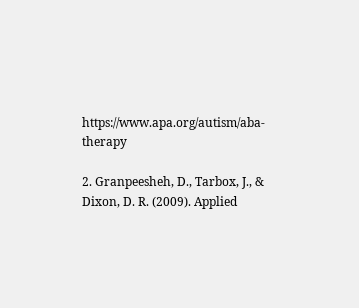https://www.apa.org/autism/aba-therapy

2. Granpeesheh, D., Tarbox, J., & Dixon, D. R. (2009). Applied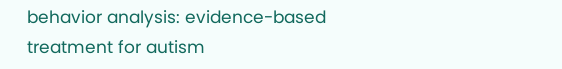behavior analysis: evidence-based treatment for autism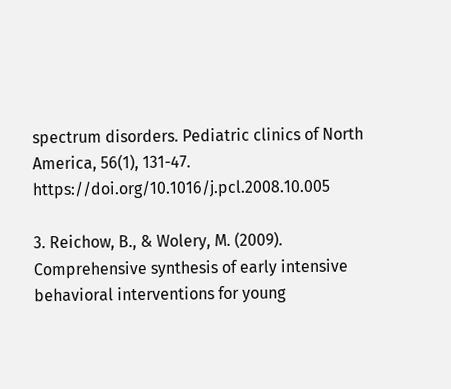spectrum disorders. Pediatric clinics of North America, 56(1), 131-47. https://doi.org/10.1016/j.pcl.2008.10.005

3. Reichow, B., & Wolery, M. (2009). Comprehensive synthesis of early intensive behavioral interventions for young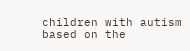children with autism based on the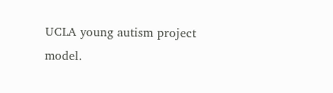UCLA young autism project model.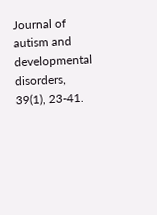Journal of autism and developmental disorders, 39(1), 23-41.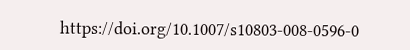https://doi.org/10.1007/s10803-008-0596-0